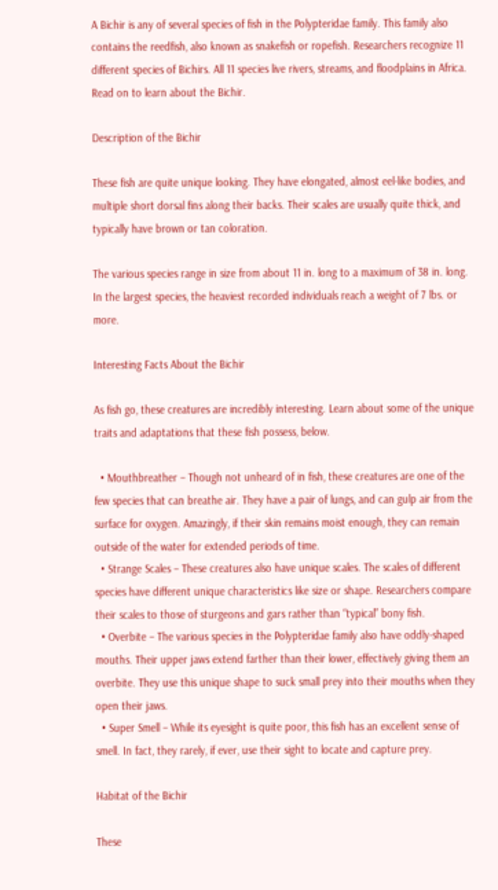A Bichir is any of several species of fish in the Polypteridae family. This family also contains the reedfish, also known as snakefish or ropefish. Researchers recognize 11 different species of Bichirs. All 11 species live rivers, streams, and floodplains in Africa. Read on to learn about the Bichir.

Description of the Bichir

These fish are quite unique looking. They have elongated, almost eel-like bodies, and multiple short dorsal fins along their backs. Their scales are usually quite thick, and typically have brown or tan coloration.

The various species range in size from about 11 in. long to a maximum of 38 in. long. In the largest species, the heaviest recorded individuals reach a weight of 7 lbs. or more.

Interesting Facts About the Bichir

As fish go, these creatures are incredibly interesting. Learn about some of the unique traits and adaptations that these fish possess, below.

  • Mouthbreather – Though not unheard of in fish, these creatures are one of the few species that can breathe air. They have a pair of lungs, and can gulp air from the surface for oxygen. Amazingly, if their skin remains moist enough, they can remain outside of the water for extended periods of time.
  • Strange Scales – These creatures also have unique scales. The scales of different species have different unique characteristics like size or shape. Researchers compare their scales to those of sturgeons and gars rather than “typical” bony fish.
  • Overbite – The various species in the Polypteridae family also have oddly-shaped mouths. Their upper jaws extend farther than their lower, effectively giving them an overbite. They use this unique shape to suck small prey into their mouths when they open their jaws.
  • Super Smell – While its eyesight is quite poor, this fish has an excellent sense of smell. In fact, they rarely, if ever, use their sight to locate and capture prey.

Habitat of the Bichir

These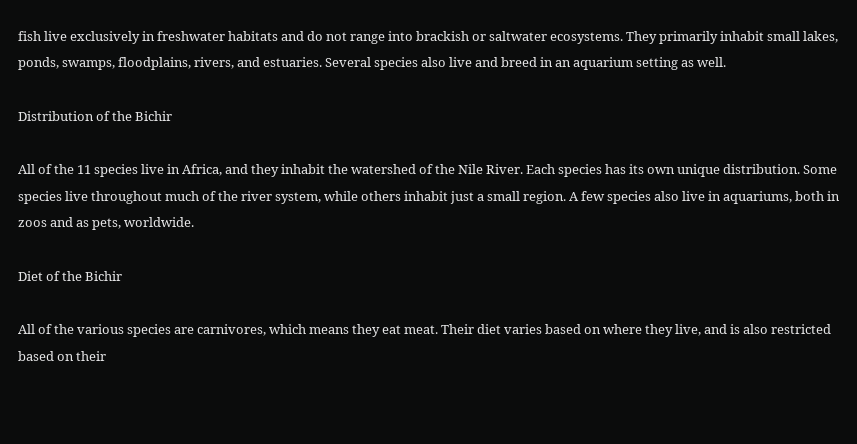fish live exclusively in freshwater habitats and do not range into brackish or saltwater ecosystems. They primarily inhabit small lakes, ponds, swamps, floodplains, rivers, and estuaries. Several species also live and breed in an aquarium setting as well.

Distribution of the Bichir

All of the 11 species live in Africa, and they inhabit the watershed of the Nile River. Each species has its own unique distribution. Some species live throughout much of the river system, while others inhabit just a small region. A few species also live in aquariums, both in zoos and as pets, worldwide.

Diet of the Bichir

All of the various species are carnivores, which means they eat meat. Their diet varies based on where they live, and is also restricted based on their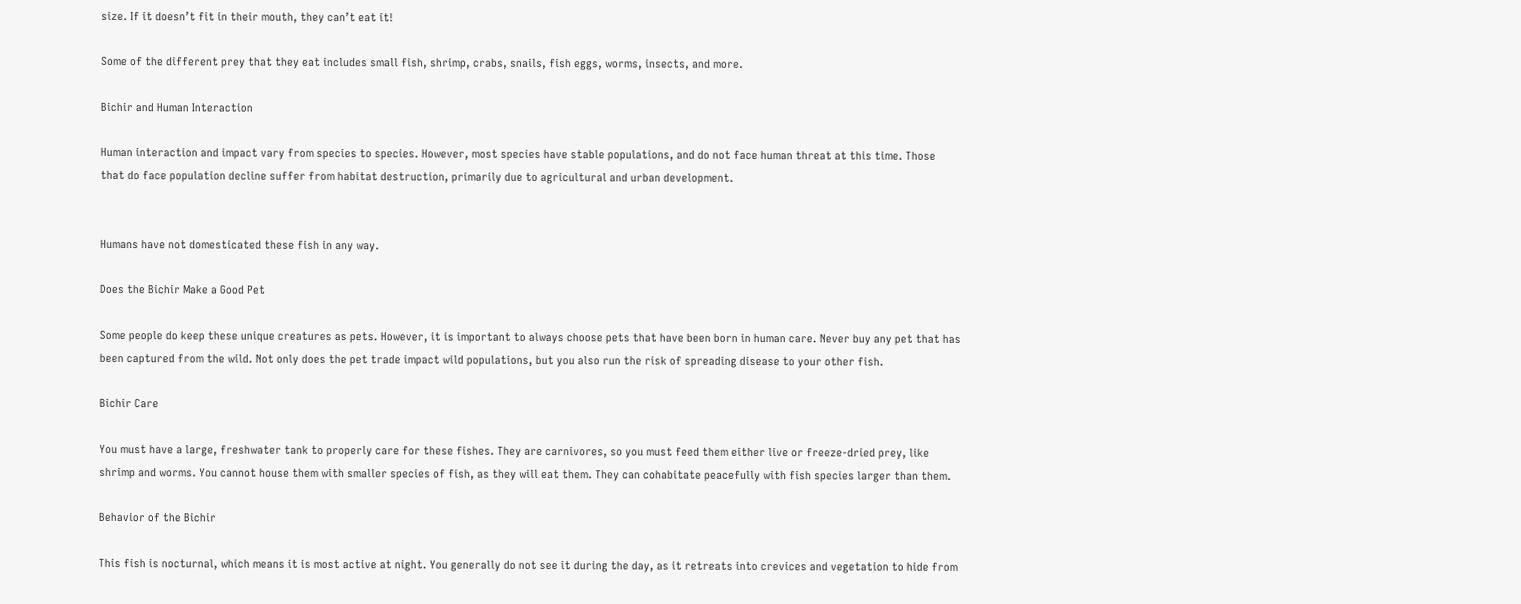size. If it doesn’t fit in their mouth, they can’t eat it!

Some of the different prey that they eat includes small fish, shrimp, crabs, snails, fish eggs, worms, insects, and more.

Bichir and Human Interaction

Human interaction and impact vary from species to species. However, most species have stable populations, and do not face human threat at this time. Those that do face population decline suffer from habitat destruction, primarily due to agricultural and urban development.


Humans have not domesticated these fish in any way.

Does the Bichir Make a Good Pet

Some people do keep these unique creatures as pets. However, it is important to always choose pets that have been born in human care. Never buy any pet that has been captured from the wild. Not only does the pet trade impact wild populations, but you also run the risk of spreading disease to your other fish.

Bichir Care

You must have a large, freshwater tank to properly care for these fishes. They are carnivores, so you must feed them either live or freeze-dried prey, like shrimp and worms. You cannot house them with smaller species of fish, as they will eat them. They can cohabitate peacefully with fish species larger than them.

Behavior of the Bichir

This fish is nocturnal, which means it is most active at night. You generally do not see it during the day, as it retreats into crevices and vegetation to hide from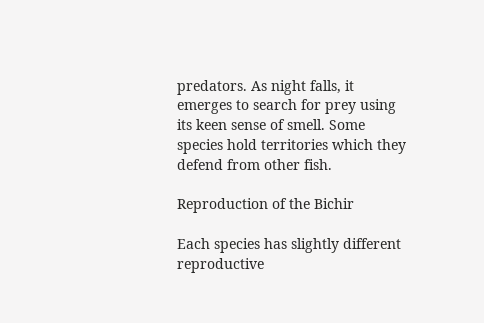predators. As night falls, it emerges to search for prey using its keen sense of smell. Some species hold territories which they defend from other fish.

Reproduction of the Bichir

Each species has slightly different reproductive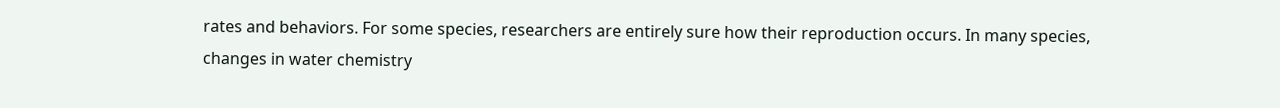rates and behaviors. For some species, researchers are entirely sure how their reproduction occurs. In many species, changes in water chemistry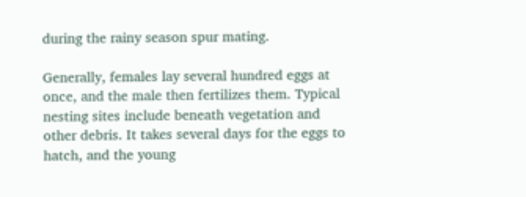during the rainy season spur mating.

Generally, females lay several hundred eggs at once, and the male then fertilizes them. Typical nesting sites include beneath vegetation and other debris. It takes several days for the eggs to hatch, and the young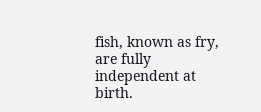fish, known as fry, are fully independent at birth.